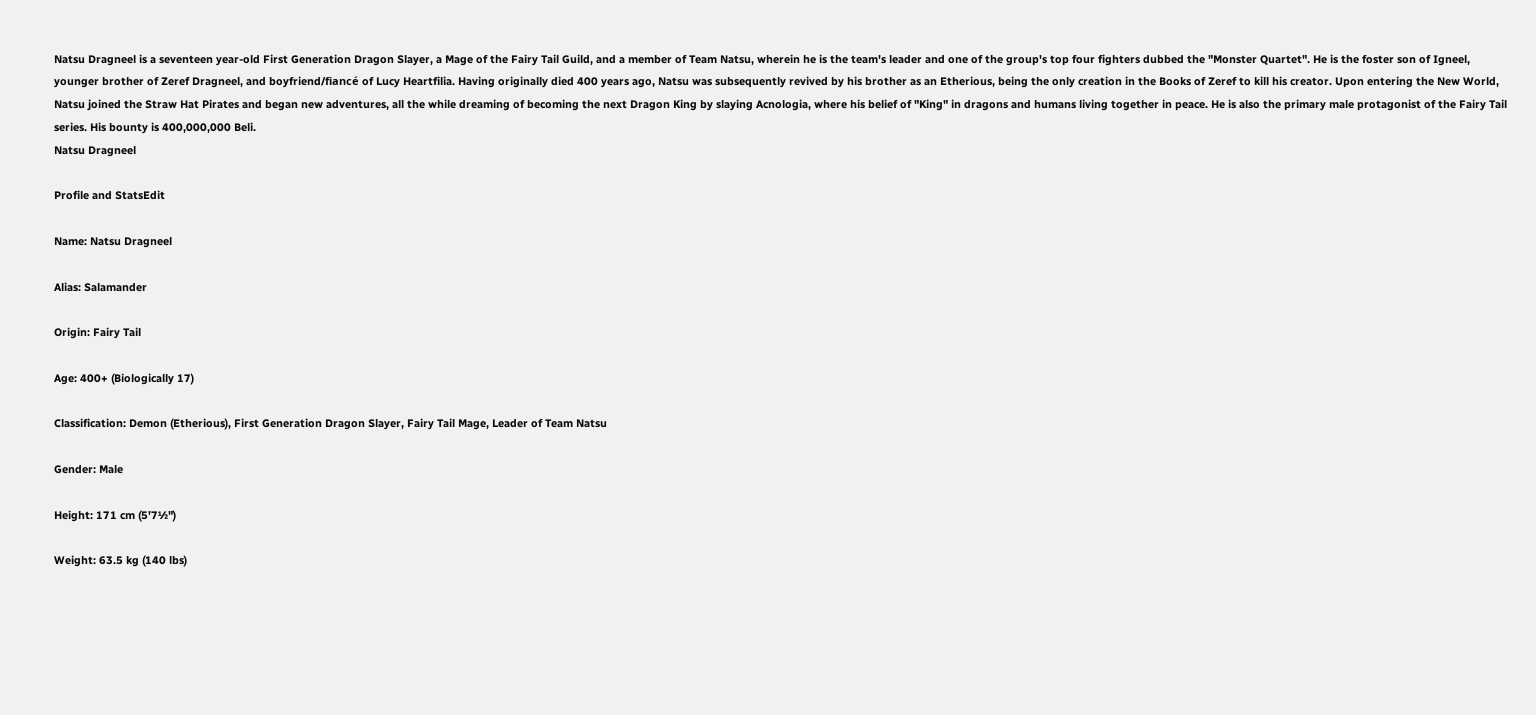Natsu Dragneel is a seventeen year-old First Generation Dragon Slayer, a Mage of the Fairy Tail Guild, and a member of Team Natsu, wherein he is the team's leader and one of the group's top four fighters dubbed the "Monster Quartet". He is the foster son of Igneel, younger brother of Zeref Dragneel, and boyfriend/fiancé of Lucy Heartfilia. Having originally died 400 years ago, Natsu was subsequently revived by his brother as an Etherious, being the only creation in the Books of Zeref to kill his creator. Upon entering the New World, Natsu joined the Straw Hat Pirates and began new adventures, all the while dreaming of becoming the next Dragon King by slaying Acnologia, where his belief of "King" in dragons and humans living together in peace. He is also the primary male protagonist of the Fairy Tail series. His bounty is 400,000,000 Beli.
Natsu Dragneel

Profile and StatsEdit

Name: Natsu Dragneel

Alias: Salamander

Origin: Fairy Tail

Age: 400+ (Biologically 17)

Classification: Demon (Etherious), First Generation Dragon Slayer, Fairy Tail Mage, Leader of Team Natsu

Gender: Male

Height: 171 cm (5'7½")

Weight: 63.5 kg (140 lbs)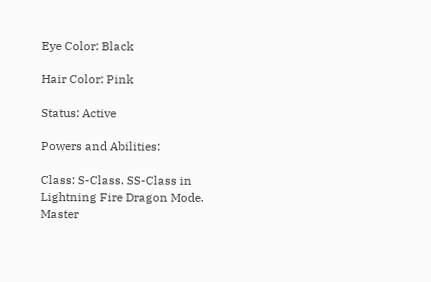Eye Color: Black

Hair Color: Pink

Status: Active

Powers and Abilities:

Class: S-Class. SS-Class in Lightning Fire Dragon Mode. Master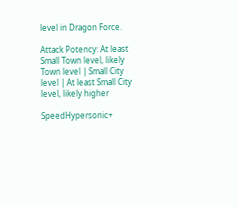level in Dragon Force.

Attack Potency: At least Small Town level, likely Town level | Small City level | At least Small City level, likely higher

SpeedHypersonic+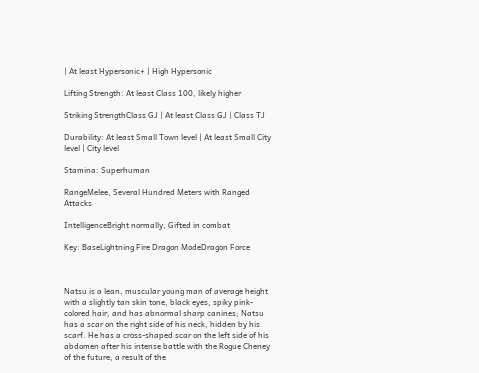| At least Hypersonic+ | High Hypersonic

Lifting Strength: At least Class 100, likely higher

Striking StrengthClass GJ | At least Class GJ | Class TJ

Durability: At least Small Town level | At least Small City level | City level

Stamina: Superhuman

RangeMelee, Several Hundred Meters with Ranged Attacks

IntelligenceBright normally, Gifted in combat

Key: BaseLightning Fire Dragon ModeDragon Force



Natsu is a lean, muscular young man of average height with a slightly tan skin tone, black eyes, spiky pink-colored hair, and has abnormal sharp canines; Natsu has a scar on the right side of his neck, hidden by his scarf. He has a cross-shaped scar on the left side of his abdomen after his intense battle with the Rogue Cheney of the future, a result of the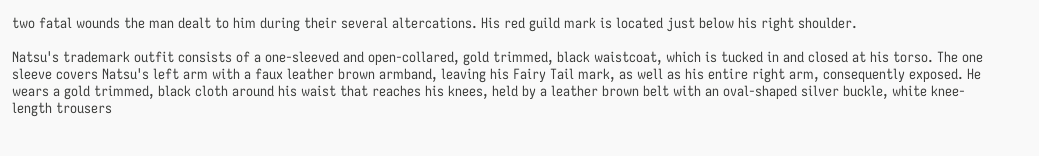two fatal wounds the man dealt to him during their several altercations. His red guild mark is located just below his right shoulder.

Natsu's trademark outfit consists of a one-sleeved and open-collared, gold trimmed, black waistcoat, which is tucked in and closed at his torso. The one sleeve covers Natsu's left arm with a faux leather brown armband, leaving his Fairy Tail mark, as well as his entire right arm, consequently exposed. He wears a gold trimmed, black cloth around his waist that reaches his knees, held by a leather brown belt with an oval-shaped silver buckle, white knee-length trousers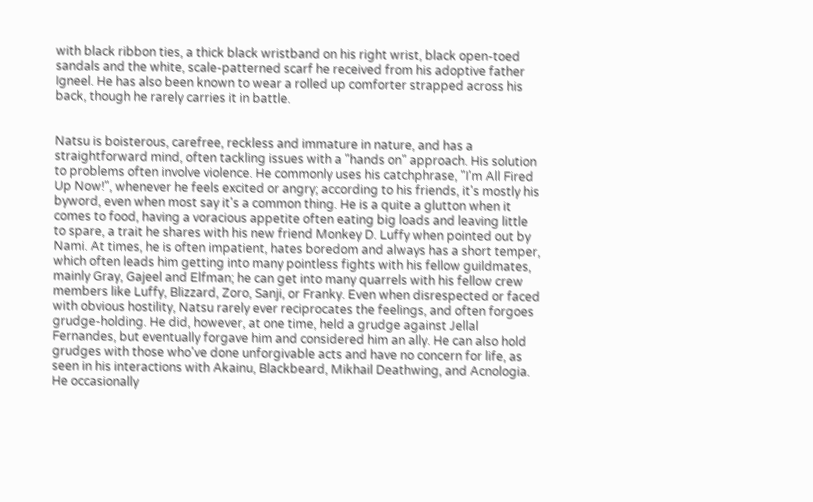with black ribbon ties, a thick black wristband on his right wrist, black open-toed sandals and the white, scale-patterned scarf he received from his adoptive father Igneel. He has also been known to wear a rolled up comforter strapped across his back, though he rarely carries it in battle.


Natsu is boisterous, carefree, reckless and immature in nature, and has a straightforward mind, often tackling issues with a "hands on" approach. His solution to problems often involve violence. He commonly uses his catchphrase, "I'm All Fired Up Now!", whenever he feels excited or angry; according to his friends, it's mostly his byword, even when most say it's a common thing. He is a quite a glutton when it comes to food, having a voracious appetite often eating big loads and leaving little to spare, a trait he shares with his new friend Monkey D. Luffy when pointed out by Nami. At times, he is often impatient, hates boredom and always has a short temper, which often leads him getting into many pointless fights with his fellow guildmates, mainly Gray, Gajeel and Elfman; he can get into many quarrels with his fellow crew members like Luffy, Blizzard, Zoro, Sanji, or Franky. Even when disrespected or faced with obvious hostility, Natsu rarely ever reciprocates the feelings, and often forgoes grudge-holding. He did, however, at one time, held a grudge against Jellal Fernandes, but eventually forgave him and considered him an ally. He can also hold grudges with those who've done unforgivable acts and have no concern for life, as seen in his interactions with Akainu, Blackbeard, Mikhail Deathwing, and Acnologia. He occasionally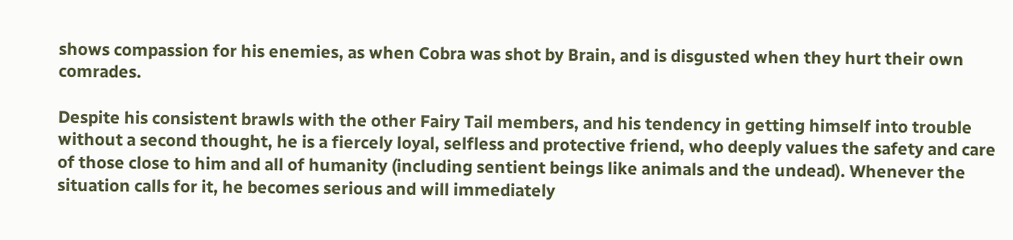shows compassion for his enemies, as when Cobra was shot by Brain, and is disgusted when they hurt their own comrades.

Despite his consistent brawls with the other Fairy Tail members, and his tendency in getting himself into trouble without a second thought, he is a fiercely loyal, selfless and protective friend, who deeply values the safety and care of those close to him and all of humanity (including sentient beings like animals and the undead). Whenever the situation calls for it, he becomes serious and will immediately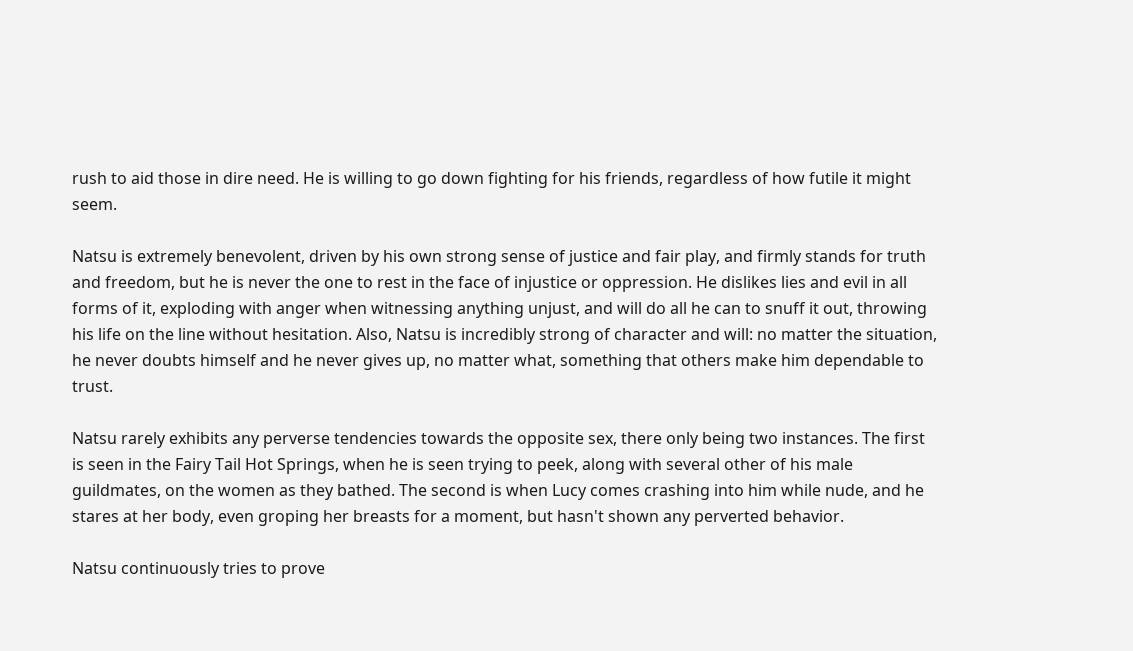rush to aid those in dire need. He is willing to go down fighting for his friends, regardless of how futile it might seem.

Natsu is extremely benevolent, driven by his own strong sense of justice and fair play, and firmly stands for truth and freedom, but he is never the one to rest in the face of injustice or oppression. He dislikes lies and evil in all forms of it, exploding with anger when witnessing anything unjust, and will do all he can to snuff it out, throwing his life on the line without hesitation. Also, Natsu is incredibly strong of character and will: no matter the situation, he never doubts himself and he never gives up, no matter what, something that others make him dependable to trust.

Natsu rarely exhibits any perverse tendencies towards the opposite sex, there only being two instances. The first is seen in the Fairy Tail Hot Springs, when he is seen trying to peek, along with several other of his male guildmates, on the women as they bathed. The second is when Lucy comes crashing into him while nude, and he stares at her body, even groping her breasts for a moment, but hasn't shown any perverted behavior.

Natsu continuously tries to prove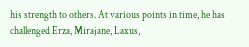his strength to others. At various points in time, he has challenged Erza, Mirajane, Laxus,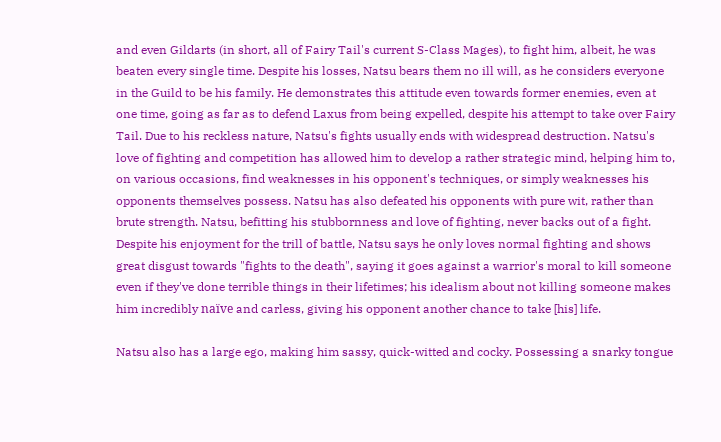and even Gildarts (in short, all of Fairy Tail's current S-Class Mages), to fight him, albeit, he was beaten every single time. Despite his losses, Natsu bears them no ill will, as he considers everyone in the Guild to be his family. He demonstrates this attitude even towards former enemies, even at one time, going as far as to defend Laxus from being expelled, despite his attempt to take over Fairy Tail. Due to his reckless nature, Natsu's fights usually ends with widespread destruction. Natsu's love of fighting and competition has allowed him to develop a rather strategic mind, helping him to, on various occasions, find weaknesses in his opponent's techniques, or simply weaknesses his opponents themselves possess. Natsu has also defeated his opponents with pure wit, rather than brute strength. Natsu, befitting his stubbornness and love of fighting, never backs out of a fight. Despite his enjoyment for the trill of battle, Natsu says he only loves normal fighting and shows great disgust towards "fights to the death", saying it goes against a warrior's moral to kill someone even if they've done terrible things in their lifetimes; his idealism about not killing someone makes him incredibly naïve and carless, giving his opponent another chance to take [his] life.

Natsu also has a large ego, making him sassy, quick-witted and cocky. Possessing a snarky tongue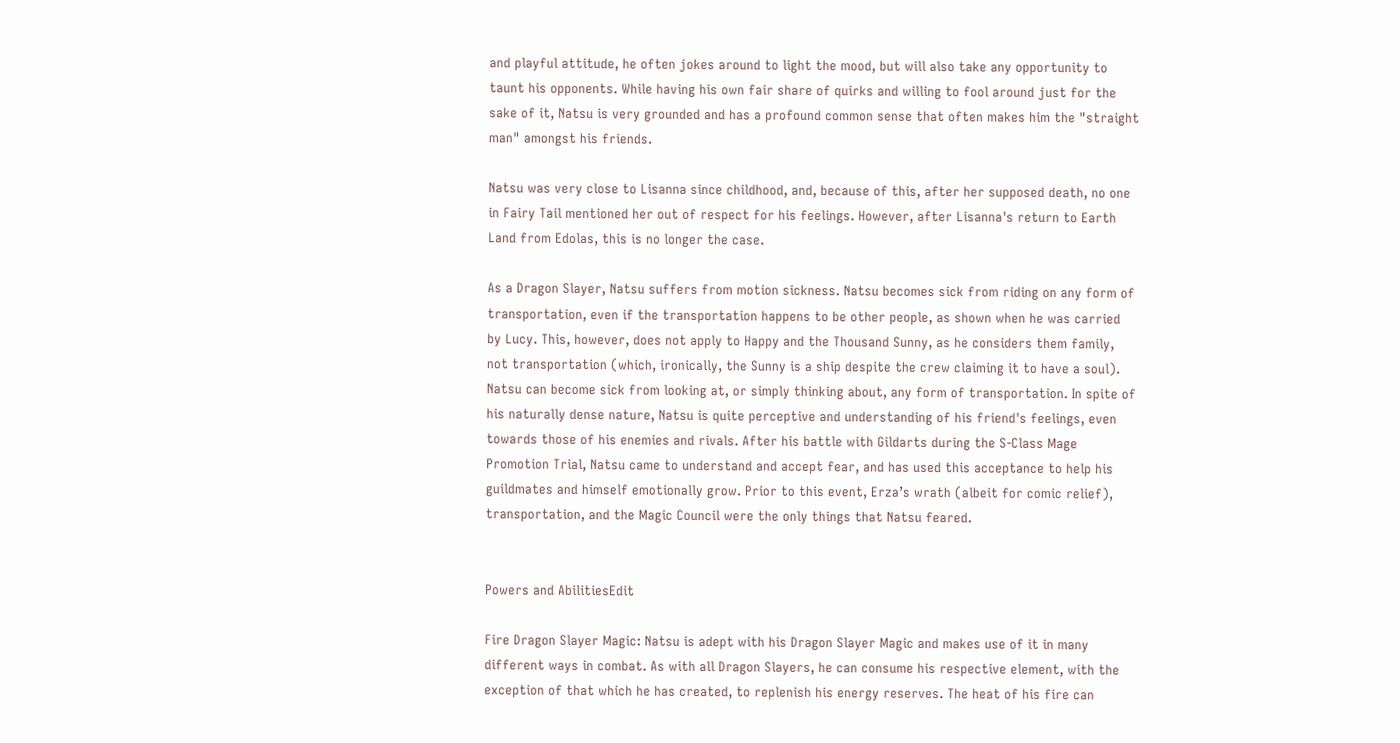and playful attitude, he often jokes around to light the mood, but will also take any opportunity to taunt his opponents. While having his own fair share of quirks and willing to fool around just for the sake of it, Natsu is very grounded and has a profound common sense that often makes him the "straight man" amongst his friends.

Natsu was very close to Lisanna since childhood, and, because of this, after her supposed death, no one in Fairy Tail mentioned her out of respect for his feelings. However, after Lisanna's return to Earth Land from Edolas, this is no longer the case.

As a Dragon Slayer, Natsu suffers from motion sickness. Natsu becomes sick from riding on any form of transportation, even if the transportation happens to be other people, as shown when he was carried by Lucy. This, however, does not apply to Happy and the Thousand Sunny, as he considers them family, not transportation (which, ironically, the Sunny is a ship despite the crew claiming it to have a soul). Natsu can become sick from looking at, or simply thinking about, any form of transportation. In spite of his naturally dense nature, Natsu is quite perceptive and understanding of his friend's feelings, even towards those of his enemies and rivals. After his battle with Gildarts during the S-Class Mage Promotion Trial, Natsu came to understand and accept fear, and has used this acceptance to help his guildmates and himself emotionally grow. Prior to this event, Erza’s wrath (albeit for comic relief), transportation, and the Magic Council were the only things that Natsu feared.


Powers and AbilitiesEdit

Fire Dragon Slayer Magic: Natsu is adept with his Dragon Slayer Magic and makes use of it in many different ways in combat. As with all Dragon Slayers, he can consume his respective element, with the exception of that which he has created, to replenish his energy reserves. The heat of his fire can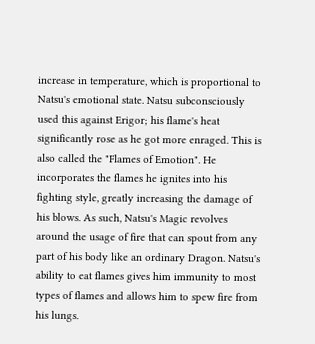increase in temperature, which is proportional to Natsu's emotional state. Natsu subconsciously used this against Erigor; his flame's heat significantly rose as he got more enraged. This is also called the "Flames of Emotion". He incorporates the flames he ignites into his fighting style, greatly increasing the damage of his blows. As such, Natsu's Magic revolves around the usage of fire that can spout from any part of his body like an ordinary Dragon. Natsu's ability to eat flames gives him immunity to most types of flames and allows him to spew fire from his lungs.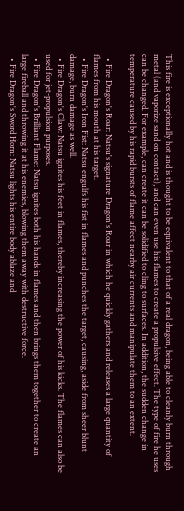This fire is exceptionally hot and is thought to be equivalent to that of a real dragon, being able to cleanly burn through metal (and vaporize sand on contact), and can even use his flames to create a propulsive effect. The type of fire he uses can be changed. For example, can create it can be solidified to cling to surfaces. In addition, the sudden change in temperature caused by his rapid bursts of flame affect nearby air currents and manipulate them to an extent.

  • Fire Dragon's Roar: Natsu's signature Dragon's Roar in which he quickly gathers and releases a large quantity of flames from his mouth at his target.
  • Fire Dragon's Iron Fist: Natsu engulfs his fist in flames and punches the target, causing, aside from sheer blunt damage, burn damage as well.
  • Fire Dragon's Claw: Natsu ignites his feet in flames, thereby increasing the power of his kicks. The flames can also be used for jet-propulsion purposes.
  • Fire Dragon's Brilliant Flame: Natsu ignites both his hands in flames and then brings them together to create an large fireball and throwing it at his enemies, blowing them away with destructive force.
  • Fire Dragon's Sword Horn: Natsu lights his entire body ablaze and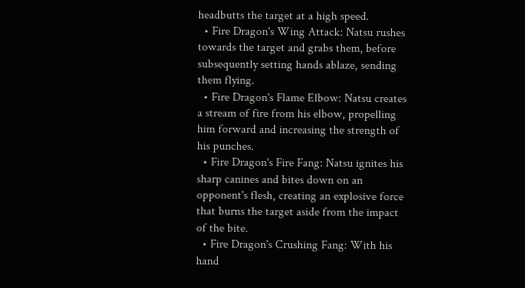headbutts the target at a high speed.
  • Fire Dragon's Wing Attack: Natsu rushes towards the target and grabs them, before subsequently setting hands ablaze, sending them flying.
  • Fire Dragon's Flame Elbow: Natsu creates a stream of fire from his elbow, propelling him forward and increasing the strength of his punches.
  • Fire Dragon's Fire Fang: Natsu ignites his sharp canines and bites down on an opponent's flesh, creating an explosive force that burns the target aside from the impact of the bite.
  • Fire Dragon's Crushing Fang: With his hand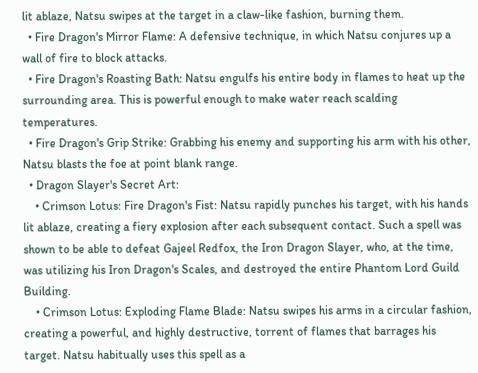lit ablaze, Natsu swipes at the target in a claw-like fashion, burning them.
  • Fire Dragon's Mirror Flame: A defensive technique, in which Natsu conjures up a wall of fire to block attacks.
  • Fire Dragon's Roasting Bath: Natsu engulfs his entire body in flames to heat up the surrounding area. This is powerful enough to make water reach scalding temperatures.
  • Fire Dragon's Grip Strike: Grabbing his enemy and supporting his arm with his other, Natsu blasts the foe at point blank range.
  • Dragon Slayer's Secret Art:
    • Crimson Lotus: Fire Dragon's Fist: Natsu rapidly punches his target, with his hands lit ablaze, creating a fiery explosion after each subsequent contact. Such a spell was shown to be able to defeat Gajeel Redfox, the Iron Dragon Slayer, who, at the time, was utilizing his Iron Dragon's Scales, and destroyed the entire Phantom Lord Guild Building.
    • Crimson Lotus: Exploding Flame Blade: Natsu swipes his arms in a circular fashion, creating a powerful, and highly destructive, torrent of flames that barrages his target. Natsu habitually uses this spell as a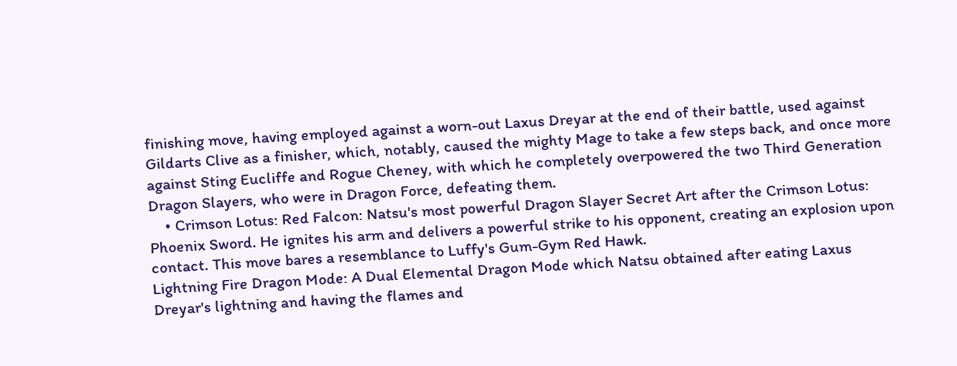finishing move, having employed against a worn-out Laxus Dreyar at the end of their battle, used against Gildarts Clive as a finisher, which, notably, caused the mighty Mage to take a few steps back, and once more against Sting Eucliffe and Rogue Cheney, with which he completely overpowered the two Third Generation Dragon Slayers, who were in Dragon Force, defeating them.
    • Crimson Lotus: Red Falcon: Natsu's most powerful Dragon Slayer Secret Art after the Crimson Lotus: Phoenix Sword. He ignites his arm and delivers a powerful strike to his opponent, creating an explosion upon contact. This move bares a resemblance to Luffy's Gum-Gym Red Hawk.
Lightning Fire Dragon Mode: A Dual Elemental Dragon Mode which Natsu obtained after eating Laxus Dreyar's lightning and having the flames and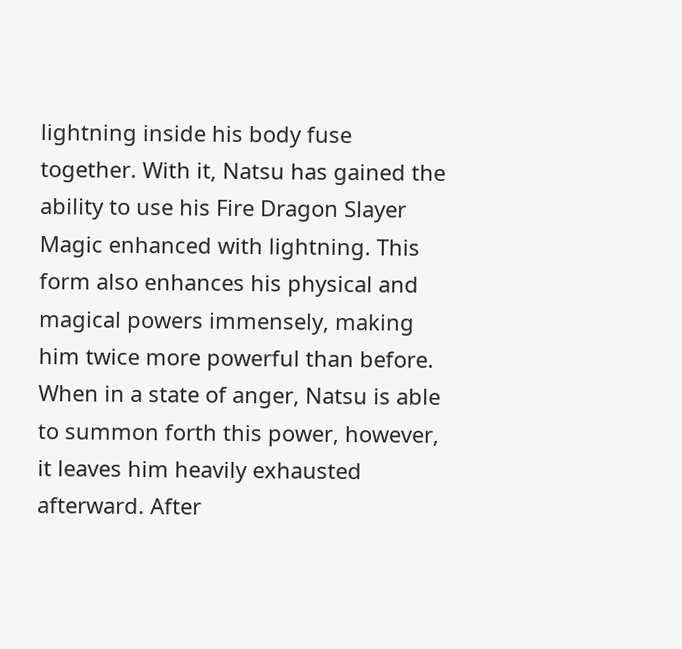lightning inside his body fuse together. With it, Natsu has gained the ability to use his Fire Dragon Slayer Magic enhanced with lightning. This form also enhances his physical and magical powers immensely, making him twice more powerful than before. When in a state of anger, Natsu is able to summon forth this power, however, it leaves him heavily exhausted afterward. After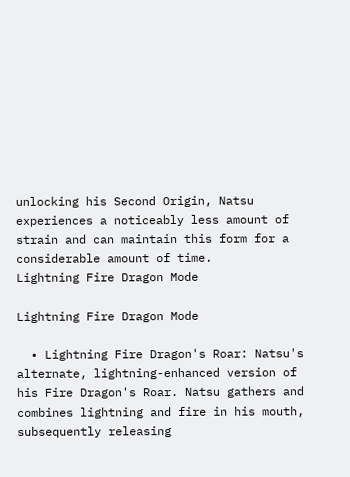unlocking his Second Origin, Natsu experiences a noticeably less amount of strain and can maintain this form for a considerable amount of time.
Lightning Fire Dragon Mode

Lightning Fire Dragon Mode

  • Lightning Fire Dragon's Roar: Natsu's alternate, lightning-enhanced version of his Fire Dragon's Roar. Natsu gathers and combines lightning and fire in his mouth, subsequently releasing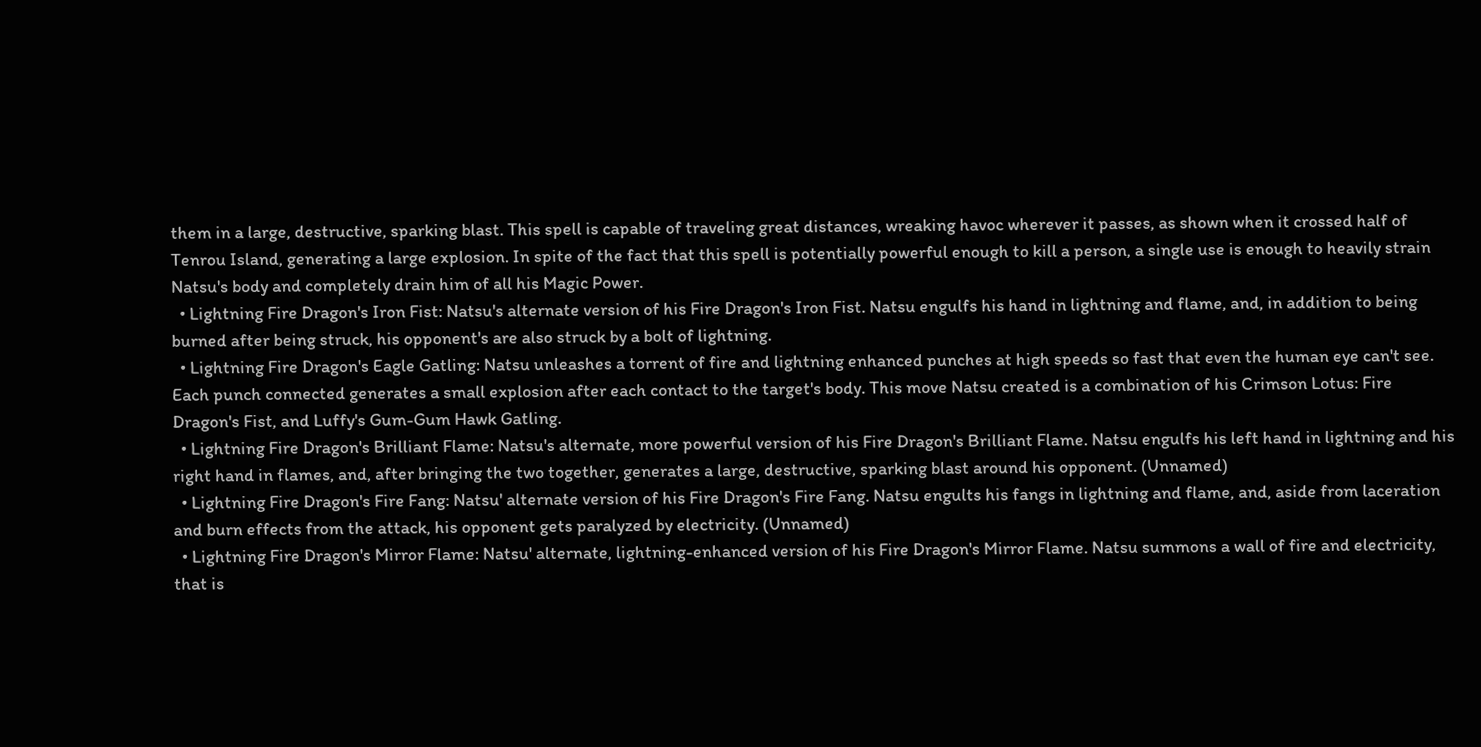them in a large, destructive, sparking blast. This spell is capable of traveling great distances, wreaking havoc wherever it passes, as shown when it crossed half of Tenrou Island, generating a large explosion. In spite of the fact that this spell is potentially powerful enough to kill a person, a single use is enough to heavily strain Natsu's body and completely drain him of all his Magic Power.
  • Lightning Fire Dragon's Iron Fist: Natsu's alternate version of his Fire Dragon's Iron Fist. Natsu engulfs his hand in lightning and flame, and, in addition to being burned after being struck, his opponent's are also struck by a bolt of lightning.
  • Lightning Fire Dragon's Eagle Gatling: Natsu unleashes a torrent of fire and lightning enhanced punches at high speeds so fast that even the human eye can't see. Each punch connected generates a small explosion after each contact to the target's body. This move Natsu created is a combination of his Crimson Lotus: Fire Dragon's Fist, and Luffy's Gum-Gum Hawk Gatling.
  • Lightning Fire Dragon's Brilliant Flame: Natsu's alternate, more powerful version of his Fire Dragon's Brilliant Flame. Natsu engulfs his left hand in lightning and his right hand in flames, and, after bringing the two together, generates a large, destructive, sparking blast around his opponent. (Unnamed)
  • Lightning Fire Dragon's Fire Fang: Natsu' alternate version of his Fire Dragon's Fire Fang. Natsu engults his fangs in lightning and flame, and, aside from laceration and burn effects from the attack, his opponent gets paralyzed by electricity. (Unnamed)
  • Lightning Fire Dragon's Mirror Flame: Natsu' alternate, lightning-enhanced version of his Fire Dragon's Mirror Flame. Natsu summons a wall of fire and electricity, that is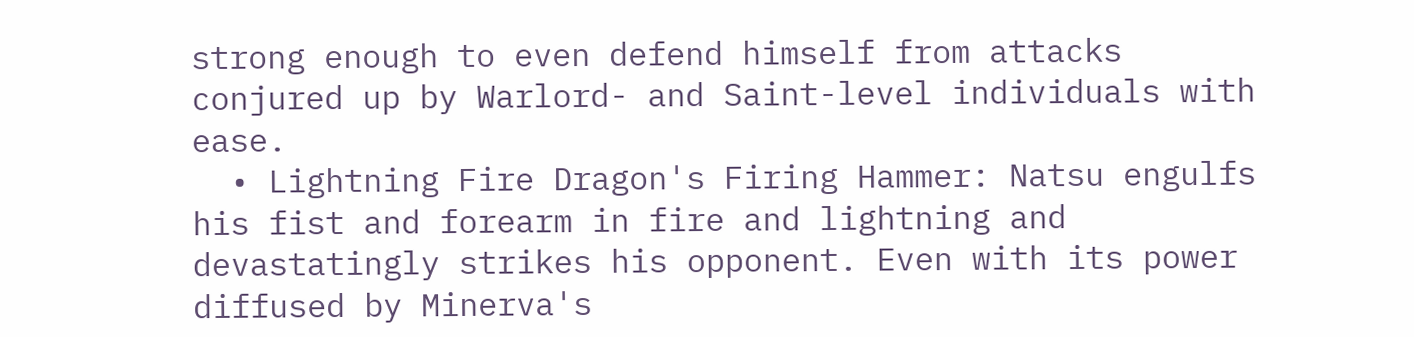strong enough to even defend himself from attacks conjured up by Warlord- and Saint-level individuals with ease.
  • Lightning Fire Dragon's Firing Hammer: Natsu engulfs his fist and forearm in fire and lightning and devastatingly strikes his opponent. Even with its power diffused by Minerva's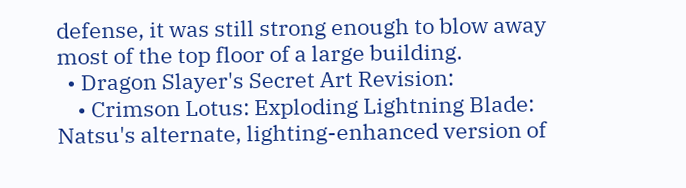defense, it was still strong enough to blow away most of the top floor of a large building.
  • Dragon Slayer's Secret Art Revision:
    • Crimson Lotus: Exploding Lightning Blade: Natsu's alternate, lighting-enhanced version of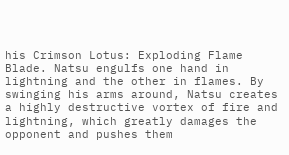his Crimson Lotus: Exploding Flame Blade. Natsu engulfs one hand in lightning and the other in flames. By swinging his arms around, Natsu creates a highly destructive vortex of fire and lightning, which greatly damages the opponent and pushes them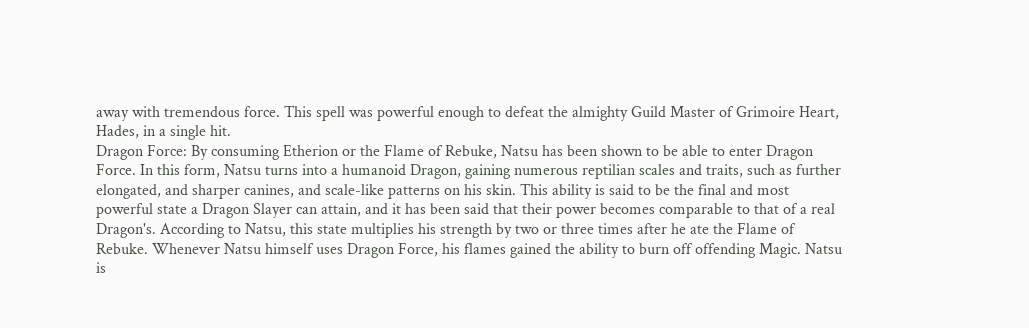away with tremendous force. This spell was powerful enough to defeat the almighty Guild Master of Grimoire Heart, Hades, in a single hit.
Dragon Force: By consuming Etherion or the Flame of Rebuke, Natsu has been shown to be able to enter Dragon Force. In this form, Natsu turns into a humanoid Dragon, gaining numerous reptilian scales and traits, such as further elongated, and sharper canines, and scale-like patterns on his skin. This ability is said to be the final and most powerful state a Dragon Slayer can attain, and it has been said that their power becomes comparable to that of a real Dragon's. According to Natsu, this state multiplies his strength by two or three times after he ate the Flame of Rebuke. Whenever Natsu himself uses Dragon Force, his flames gained the ability to burn off offending Magic. Natsu is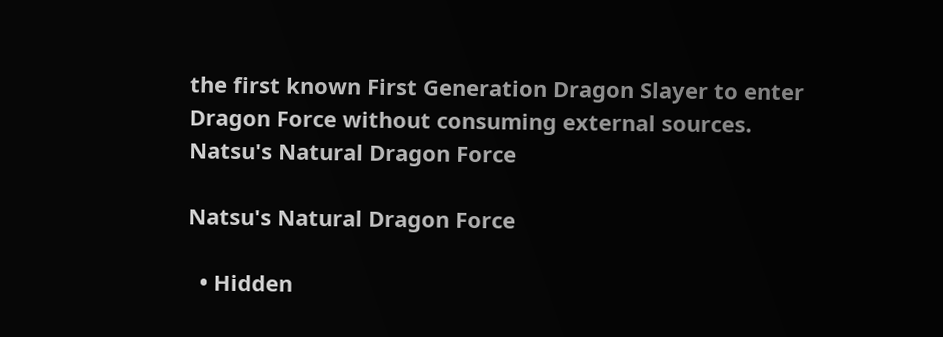the first known First Generation Dragon Slayer to enter Dragon Force without consuming external sources.
Natsu's Natural Dragon Force

Natsu's Natural Dragon Force

  • Hidden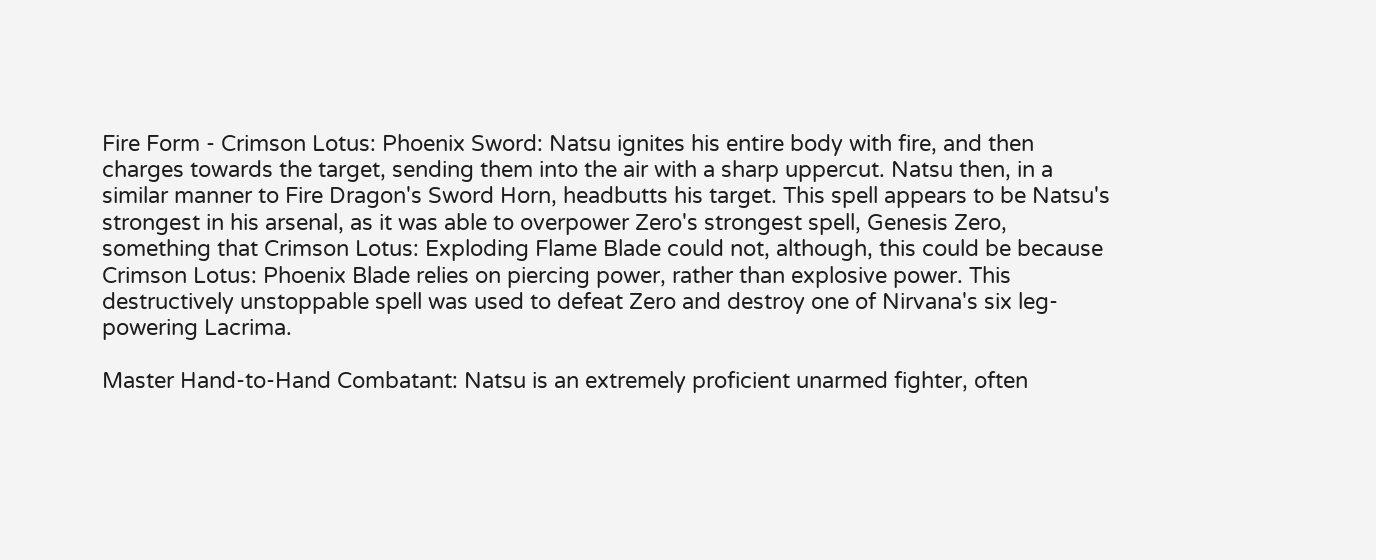Fire Form - Crimson Lotus: Phoenix Sword: Natsu ignites his entire body with fire, and then charges towards the target, sending them into the air with a sharp uppercut. Natsu then, in a similar manner to Fire Dragon's Sword Horn, headbutts his target. This spell appears to be Natsu's strongest in his arsenal, as it was able to overpower Zero's strongest spell, Genesis Zero, something that Crimson Lotus: Exploding Flame Blade could not, although, this could be because Crimson Lotus: Phoenix Blade relies on piercing power, rather than explosive power. This destructively unstoppable spell was used to defeat Zero and destroy one of Nirvana's six leg-powering Lacrima.

Master Hand-to-Hand Combatant: Natsu is an extremely proficient unarmed fighter, often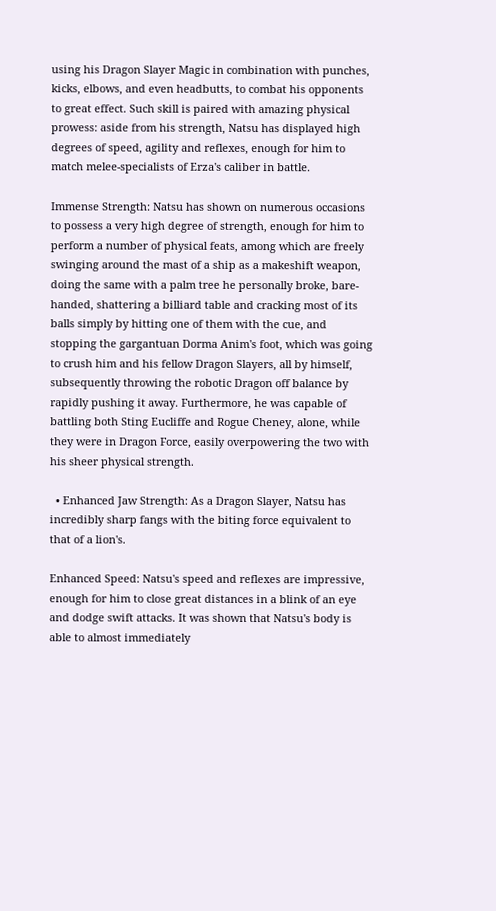using his Dragon Slayer Magic in combination with punches, kicks, elbows, and even headbutts, to combat his opponents to great effect. Such skill is paired with amazing physical prowess: aside from his strength, Natsu has displayed high degrees of speed, agility and reflexes, enough for him to match melee-specialists of Erza's caliber in battle.

Immense Strength: Natsu has shown on numerous occasions to possess a very high degree of strength, enough for him to perform a number of physical feats, among which are freely swinging around the mast of a ship as a makeshift weapon, doing the same with a palm tree he personally broke, bare-handed, shattering a billiard table and cracking most of its balls simply by hitting one of them with the cue, and stopping the gargantuan Dorma Anim's foot, which was going to crush him and his fellow Dragon Slayers, all by himself, subsequently throwing the robotic Dragon off balance by rapidly pushing it away. Furthermore, he was capable of battling both Sting Eucliffe and Rogue Cheney, alone, while they were in Dragon Force, easily overpowering the two with his sheer physical strength.

  • Enhanced Jaw Strength: As a Dragon Slayer, Natsu has incredibly sharp fangs with the biting force equivalent to that of a lion's.

Enhanced Speed: Natsu's speed and reflexes are impressive, enough for him to close great distances in a blink of an eye and dodge swift attacks. It was shown that Natsu's body is able to almost immediately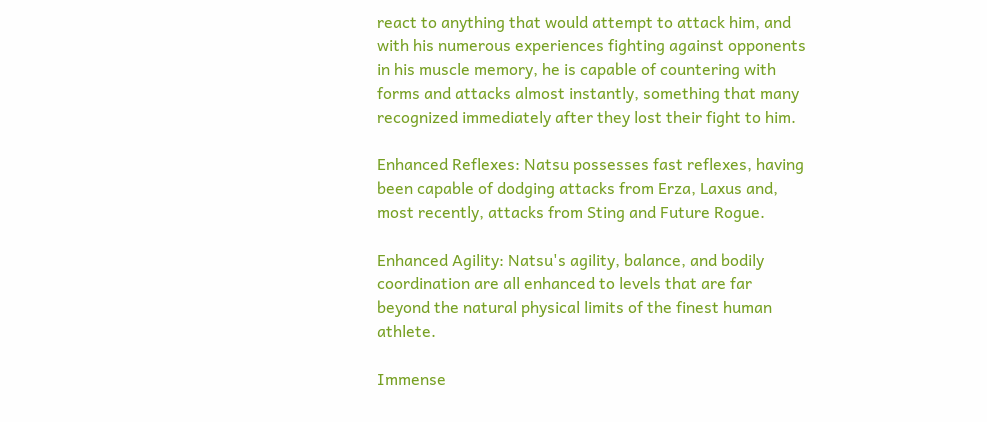react to anything that would attempt to attack him, and with his numerous experiences fighting against opponents in his muscle memory, he is capable of countering with forms and attacks almost instantly, something that many recognized immediately after they lost their fight to him.

Enhanced Reflexes: Natsu possesses fast reflexes, having been capable of dodging attacks from Erza, Laxus and, most recently, attacks from Sting and Future Rogue.

Enhanced Agility: Natsu's agility, balance, and bodily coordination are all enhanced to levels that are far beyond the natural physical limits of the finest human athlete.

Immense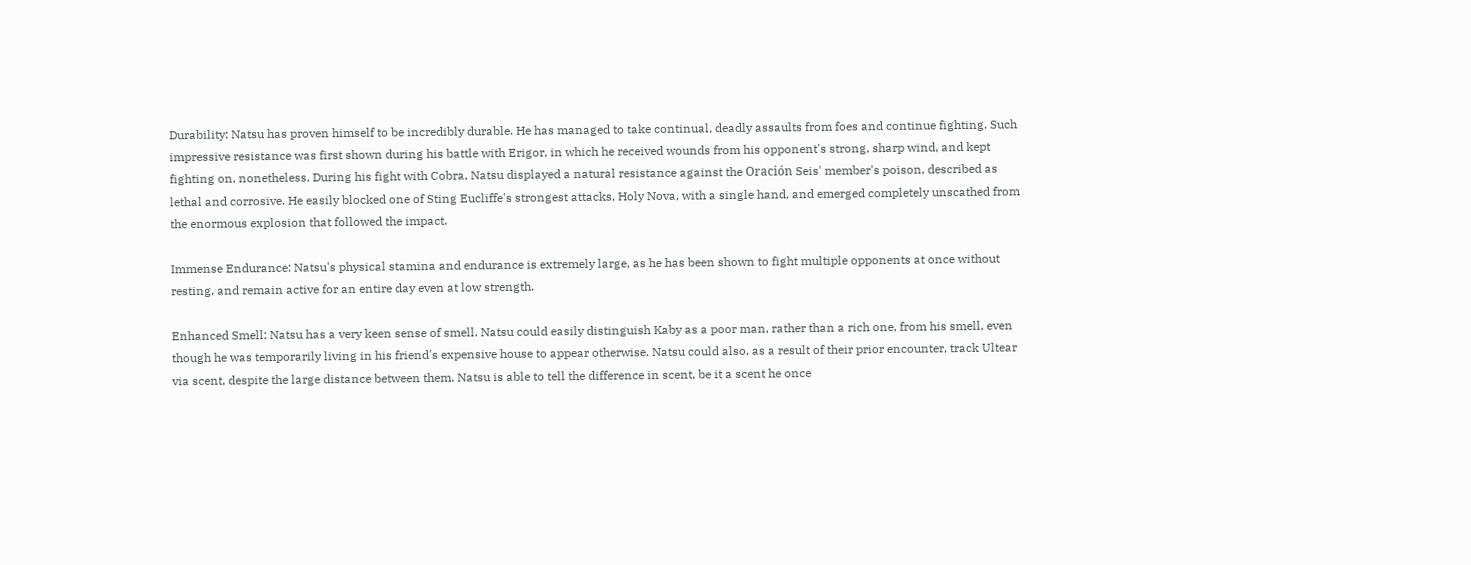Durability: Natsu has proven himself to be incredibly durable. He has managed to take continual, deadly assaults from foes and continue fighting. Such impressive resistance was first shown during his battle with Erigor, in which he received wounds from his opponent's strong, sharp wind, and kept fighting on, nonetheless. During his fight with Cobra, Natsu displayed a natural resistance against the Oración Seis' member's poison, described as lethal and corrosive. He easily blocked one of Sting Eucliffe's strongest attacks, Holy Nova, with a single hand, and emerged completely unscathed from the enormous explosion that followed the impact.

Immense Endurance: Natsu's physical stamina and endurance is extremely large, as he has been shown to fight multiple opponents at once without resting, and remain active for an entire day even at low strength.

Enhanced Smell: Natsu has a very keen sense of smell. Natsu could easily distinguish Kaby as a poor man, rather than a rich one, from his smell, even though he was temporarily living in his friend's expensive house to appear otherwise. Natsu could also, as a result of their prior encounter, track Ultear via scent, despite the large distance between them. Natsu is able to tell the difference in scent, be it a scent he once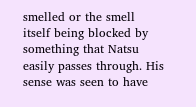smelled or the smell itself being blocked by something that Natsu easily passes through. His sense was seen to have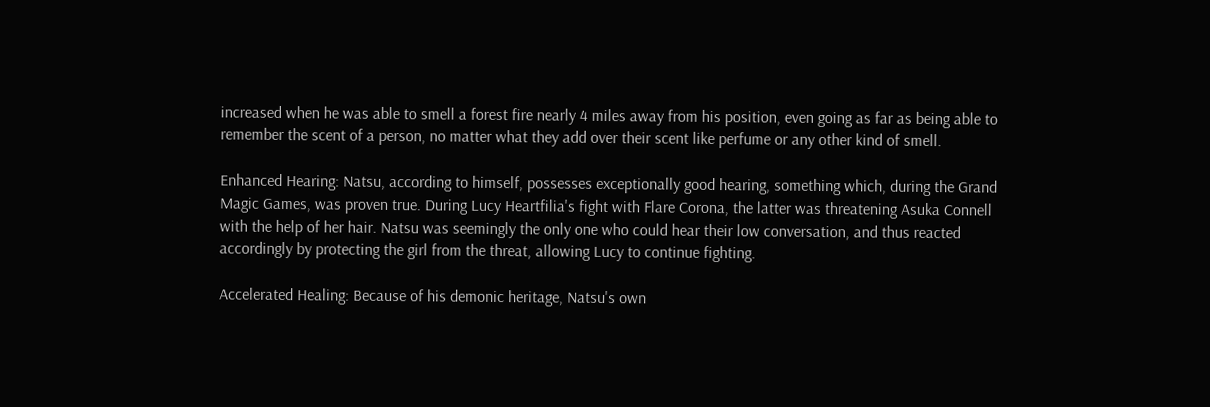increased when he was able to smell a forest fire nearly 4 miles away from his position, even going as far as being able to remember the scent of a person, no matter what they add over their scent like perfume or any other kind of smell.

Enhanced Hearing: Natsu, according to himself, possesses exceptionally good hearing, something which, during the Grand Magic Games, was proven true. During Lucy Heartfilia's fight with Flare Corona, the latter was threatening Asuka Connell with the help of her hair. Natsu was seemingly the only one who could hear their low conversation, and thus reacted accordingly by protecting the girl from the threat, allowing Lucy to continue fighting.

Accelerated Healing: Because of his demonic heritage, Natsu's own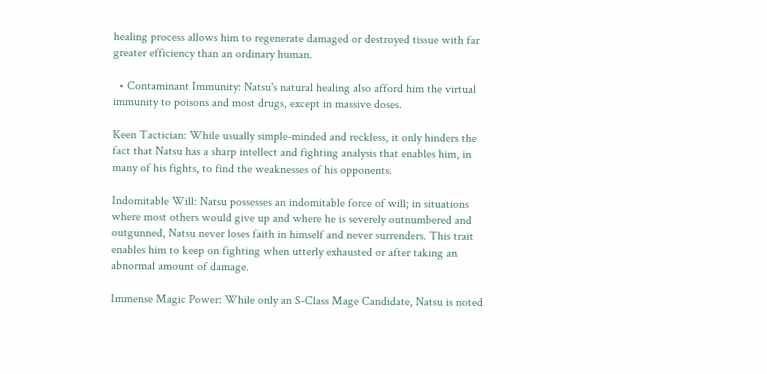healing process allows him to regenerate damaged or destroyed tissue with far greater efficiency than an ordinary human.

  • Contaminant Immunity: Natsu's natural healing also afford him the virtual immunity to poisons and most drugs, except in massive doses.

Keen Tactician: While usually simple-minded and reckless, it only hinders the fact that Natsu has a sharp intellect and fighting analysis that enables him, in many of his fights, to find the weaknesses of his opponents.

Indomitable Will: Natsu possesses an indomitable force of will; in situations where most others would give up and where he is severely outnumbered and outgunned, Natsu never loses faith in himself and never surrenders. This trait enables him to keep on fighting when utterly exhausted or after taking an abnormal amount of damage.

Immense Magic Power: While only an S-Class Mage Candidate, Natsu is noted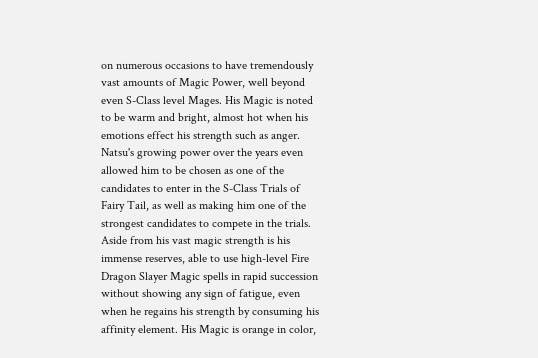on numerous occasions to have tremendously vast amounts of Magic Power, well beyond even S-Class level Mages. His Magic is noted to be warm and bright, almost hot when his emotions effect his strength such as anger. Natsu's growing power over the years even allowed him to be chosen as one of the candidates to enter in the S-Class Trials of Fairy Tail, as well as making him one of the strongest candidates to compete in the trials. Aside from his vast magic strength is his immense reserves, able to use high-level Fire Dragon Slayer Magic spells in rapid succession without showing any sign of fatigue, even when he regains his strength by consuming his affinity element. His Magic is orange in color,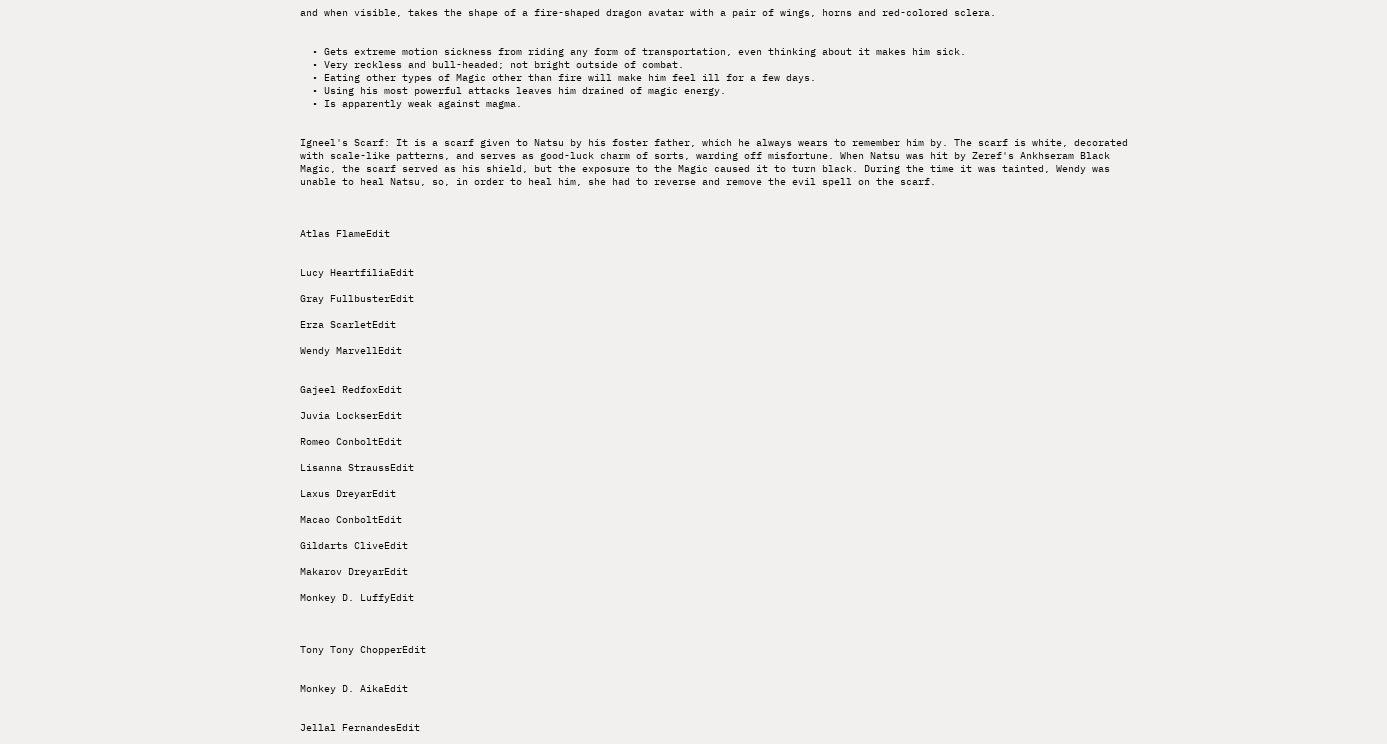and when visible, takes the shape of a fire-shaped dragon avatar with a pair of wings, horns and red-colored sclera.


  • Gets extreme motion sickness from riding any form of transportation, even thinking about it makes him sick.
  • Very reckless and bull-headed; not bright outside of combat.
  • Eating other types of Magic other than fire will make him feel ill for a few days.
  • Using his most powerful attacks leaves him drained of magic energy.
  • Is apparently weak against magma.


Igneel's Scarf: It is a scarf given to Natsu by his foster father, which he always wears to remember him by. The scarf is white, decorated with scale-like patterns, and serves as good-luck charm of sorts, warding off misfortune. When Natsu was hit by Zeref's Ankhseram Black Magic, the scarf served as his shield, but the exposure to the Magic caused it to turn black. During the time it was tainted, Wendy was unable to heal Natsu, so, in order to heal him, she had to reverse and remove the evil spell on the scarf.



Atlas FlameEdit


Lucy HeartfiliaEdit

Gray FullbusterEdit

Erza ScarletEdit

Wendy MarvellEdit


Gajeel RedfoxEdit

Juvia LockserEdit

Romeo ConboltEdit

Lisanna StraussEdit

Laxus DreyarEdit

Macao ConboltEdit

Gildarts CliveEdit

Makarov DreyarEdit

Monkey D. LuffyEdit



Tony Tony ChopperEdit


Monkey D. AikaEdit


Jellal FernandesEdit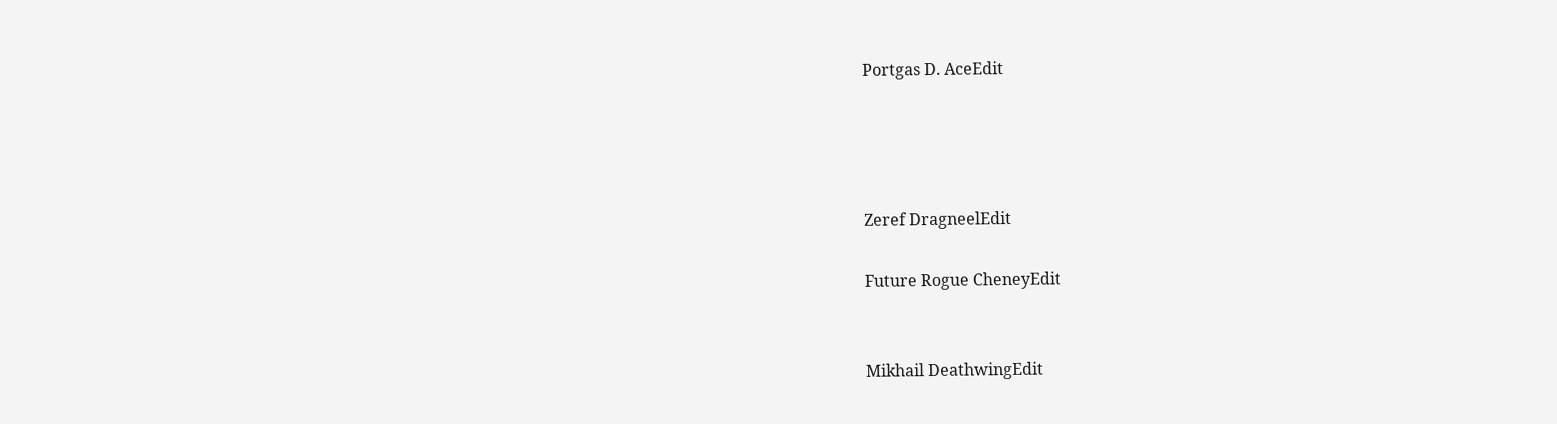Portgas D. AceEdit




Zeref DragneelEdit

Future Rogue CheneyEdit


Mikhail DeathwingEdit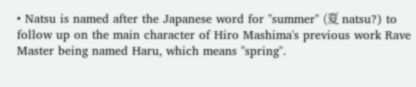• Natsu is named after the Japanese word for "summer" (夏 natsu?) to follow up on the main character of Hiro Mashima's previous work Rave Master being named Haru, which means "spring".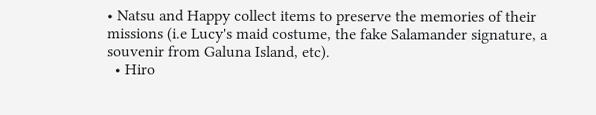• Natsu and Happy collect items to preserve the memories of their missions (i.e Lucy's maid costume, the fake Salamander signature, a souvenir from Galuna Island, etc).
  • Hiro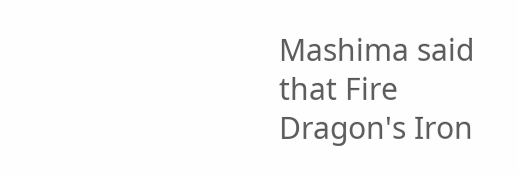Mashima said that Fire Dragon's Iron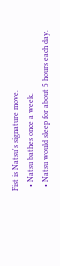Fist is Natsu's signature move.
  • Natsu bathes once a week.
  • Natsu would sleep for about 5 hours each day.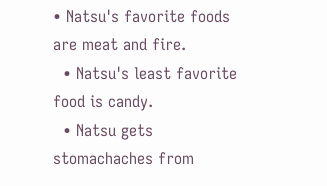• Natsu's favorite foods are meat and fire.
  • Natsu's least favorite food is candy.
  • Natsu gets stomachaches from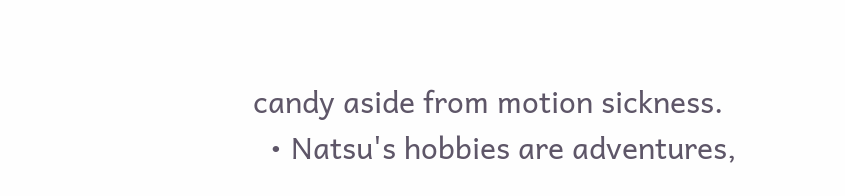candy aside from motion sickness.
  • Natsu's hobbies are adventures,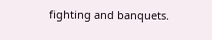fighting and banquets.